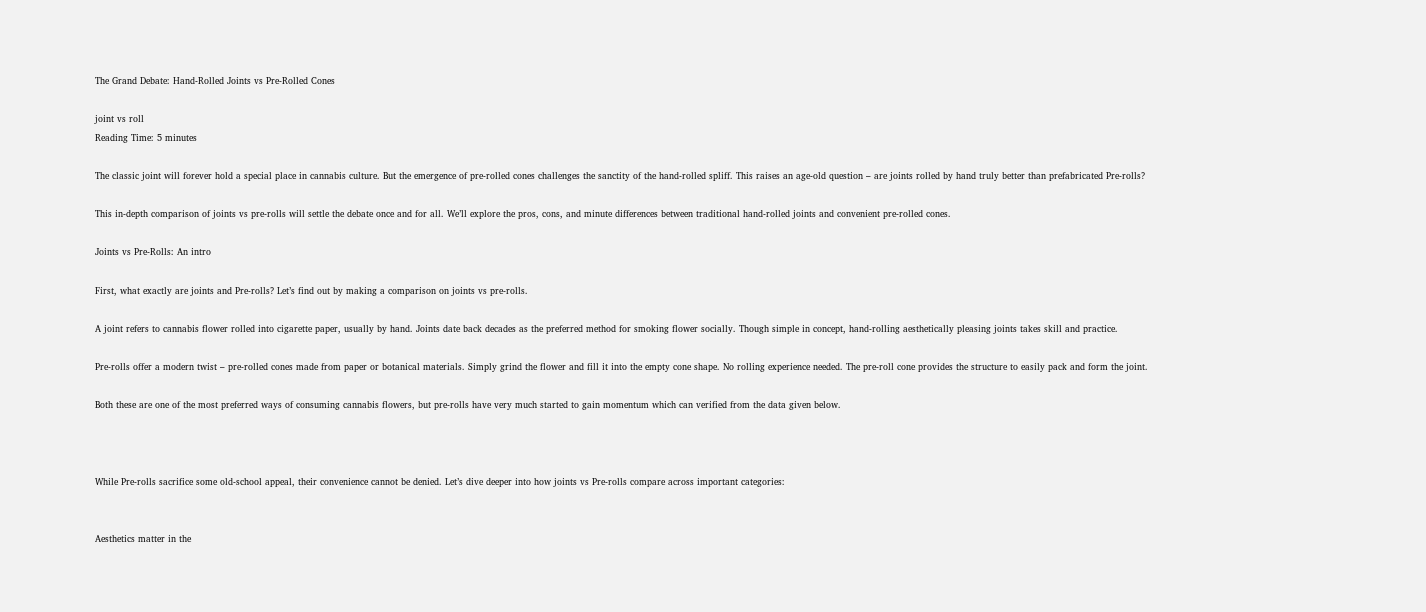The Grand Debate: Hand-Rolled Joints vs Pre-Rolled Cones

joint vs roll
Reading Time: 5 minutes

The classic joint will forever hold a special place in cannabis culture. But the emergence of pre-rolled cones challenges the sanctity of the hand-rolled spliff. This raises an age-old question – are joints rolled by hand truly better than prefabricated Pre-rolls?

This in-depth comparison of joints vs pre-rolls will settle the debate once and for all. We’ll explore the pros, cons, and minute differences between traditional hand-rolled joints and convenient pre-rolled cones.

Joints vs Pre-Rolls: An intro

First, what exactly are joints and Pre-rolls? Let’s find out by making a comparison on joints vs pre-rolls.

A joint refers to cannabis flower rolled into cigarette paper, usually by hand. Joints date back decades as the preferred method for smoking flower socially. Though simple in concept, hand-rolling aesthetically pleasing joints takes skill and practice.

Pre-rolls offer a modern twist – pre-rolled cones made from paper or botanical materials. Simply grind the flower and fill it into the empty cone shape. No rolling experience needed. The pre-roll cone provides the structure to easily pack and form the joint.

Both these are one of the most preferred ways of consuming cannabis flowers, but pre-rolls have very much started to gain momentum which can verified from the data given below.



While Pre-rolls sacrifice some old-school appeal, their convenience cannot be denied. Let’s dive deeper into how joints vs Pre-rolls compare across important categories:


Aesthetics matter in the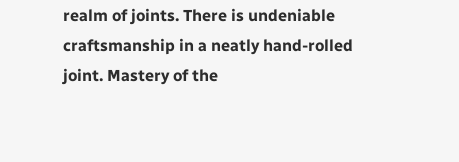realm of joints. There is undeniable craftsmanship in a neatly hand-rolled joint. Mastery of the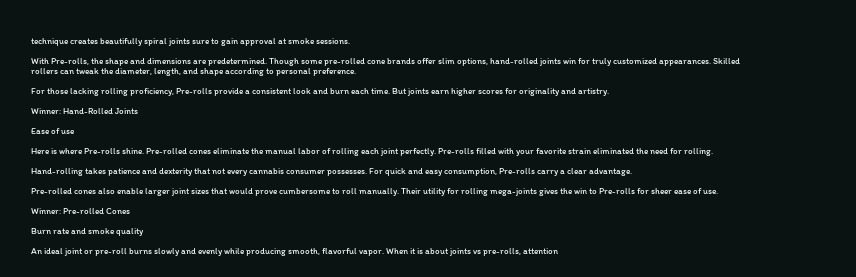technique creates beautifully spiral joints sure to gain approval at smoke sessions.

With Pre-rolls, the shape and dimensions are predetermined. Though some pre-rolled cone brands offer slim options, hand-rolled joints win for truly customized appearances. Skilled rollers can tweak the diameter, length, and shape according to personal preference.

For those lacking rolling proficiency, Pre-rolls provide a consistent look and burn each time. But joints earn higher scores for originality and artistry.

Winner: Hand-Rolled Joints

Ease of use

Here is where Pre-rolls shine. Pre-rolled cones eliminate the manual labor of rolling each joint perfectly. Pre-rolls filled with your favorite strain eliminated the need for rolling.

Hand-rolling takes patience and dexterity that not every cannabis consumer possesses. For quick and easy consumption, Pre-rolls carry a clear advantage.

Pre-rolled cones also enable larger joint sizes that would prove cumbersome to roll manually. Their utility for rolling mega-joints gives the win to Pre-rolls for sheer ease of use.

Winner: Pre-rolled Cones

Burn rate and smoke quality

An ideal joint or pre-roll burns slowly and evenly while producing smooth, flavorful vapor. When it is about joints vs pre-rolls, attention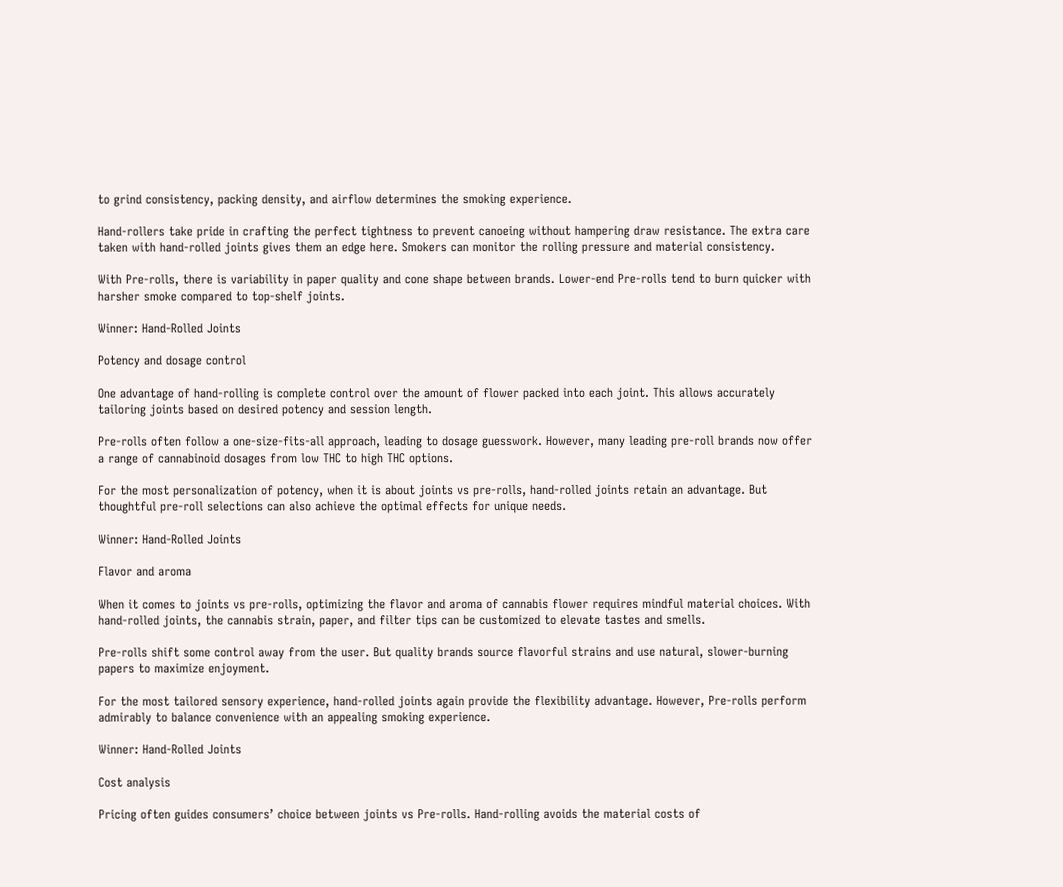to grind consistency, packing density, and airflow determines the smoking experience.

Hand-rollers take pride in crafting the perfect tightness to prevent canoeing without hampering draw resistance. The extra care taken with hand-rolled joints gives them an edge here. Smokers can monitor the rolling pressure and material consistency.

With Pre-rolls, there is variability in paper quality and cone shape between brands. Lower-end Pre-rolls tend to burn quicker with harsher smoke compared to top-shelf joints.

Winner: Hand-Rolled Joints

Potency and dosage control

One advantage of hand-rolling is complete control over the amount of flower packed into each joint. This allows accurately tailoring joints based on desired potency and session length.

Pre-rolls often follow a one-size-fits-all approach, leading to dosage guesswork. However, many leading pre-roll brands now offer a range of cannabinoid dosages from low THC to high THC options.

For the most personalization of potency, when it is about joints vs pre-rolls, hand-rolled joints retain an advantage. But thoughtful pre-roll selections can also achieve the optimal effects for unique needs.

Winner: Hand-Rolled Joints

Flavor and aroma

When it comes to joints vs pre-rolls, optimizing the flavor and aroma of cannabis flower requires mindful material choices. With hand-rolled joints, the cannabis strain, paper, and filter tips can be customized to elevate tastes and smells.

Pre-rolls shift some control away from the user. But quality brands source flavorful strains and use natural, slower-burning papers to maximize enjoyment.

For the most tailored sensory experience, hand-rolled joints again provide the flexibility advantage. However, Pre-rolls perform admirably to balance convenience with an appealing smoking experience.

Winner: Hand-Rolled Joints

Cost analysis

Pricing often guides consumers’ choice between joints vs Pre-rolls. Hand-rolling avoids the material costs of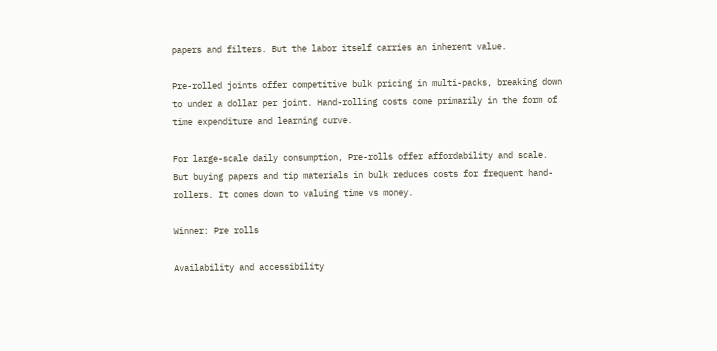papers and filters. But the labor itself carries an inherent value.

Pre-rolled joints offer competitive bulk pricing in multi-packs, breaking down to under a dollar per joint. Hand-rolling costs come primarily in the form of time expenditure and learning curve.

For large-scale daily consumption, Pre-rolls offer affordability and scale. But buying papers and tip materials in bulk reduces costs for frequent hand-rollers. It comes down to valuing time vs money.

Winner: Pre rolls

Availability and accessibility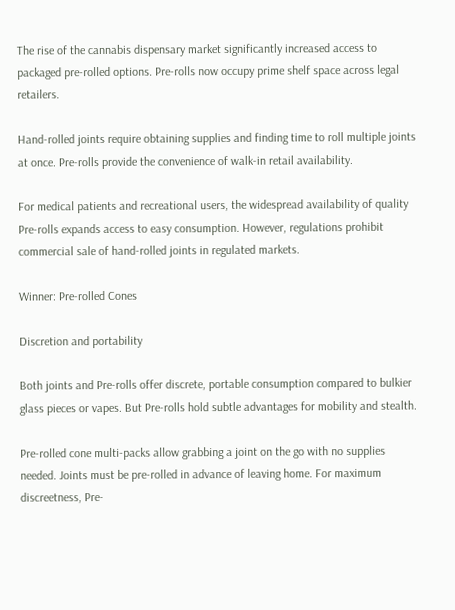The rise of the cannabis dispensary market significantly increased access to packaged pre-rolled options. Pre-rolls now occupy prime shelf space across legal retailers.

Hand-rolled joints require obtaining supplies and finding time to roll multiple joints at once. Pre-rolls provide the convenience of walk-in retail availability.

For medical patients and recreational users, the widespread availability of quality Pre-rolls expands access to easy consumption. However, regulations prohibit commercial sale of hand-rolled joints in regulated markets.

Winner: Pre-rolled Cones

Discretion and portability

Both joints and Pre-rolls offer discrete, portable consumption compared to bulkier glass pieces or vapes. But Pre-rolls hold subtle advantages for mobility and stealth.

Pre-rolled cone multi-packs allow grabbing a joint on the go with no supplies needed. Joints must be pre-rolled in advance of leaving home. For maximum discreetness, Pre-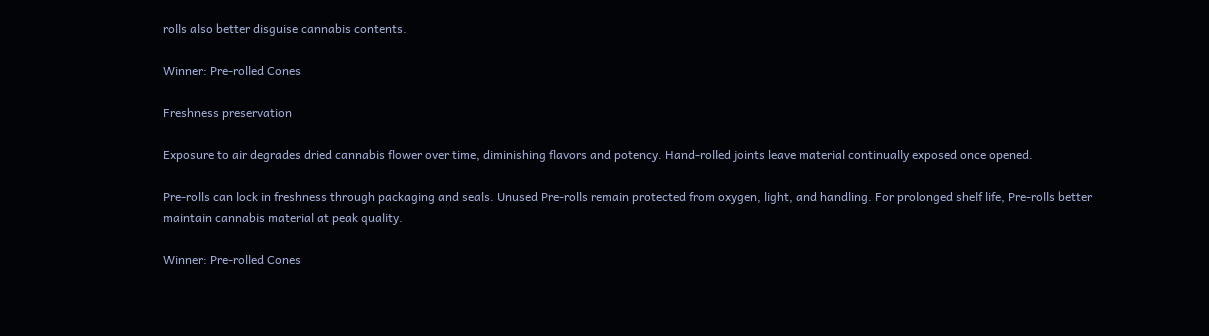rolls also better disguise cannabis contents.

Winner: Pre-rolled Cones

Freshness preservation

Exposure to air degrades dried cannabis flower over time, diminishing flavors and potency. Hand-rolled joints leave material continually exposed once opened.

Pre-rolls can lock in freshness through packaging and seals. Unused Pre-rolls remain protected from oxygen, light, and handling. For prolonged shelf life, Pre-rolls better maintain cannabis material at peak quality.

Winner: Pre-rolled Cones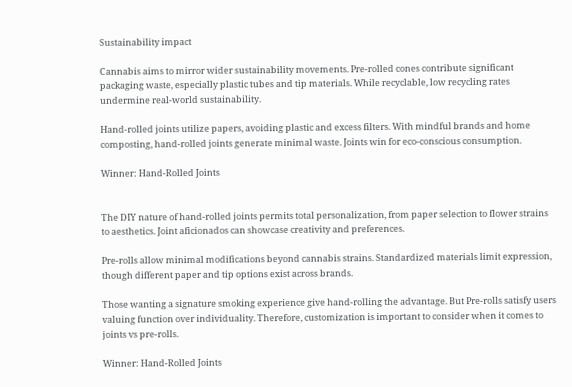Sustainability impact

Cannabis aims to mirror wider sustainability movements. Pre-rolled cones contribute significant packaging waste, especially plastic tubes and tip materials. While recyclable, low recycling rates undermine real-world sustainability.

Hand-rolled joints utilize papers, avoiding plastic and excess filters. With mindful brands and home composting, hand-rolled joints generate minimal waste. Joints win for eco-conscious consumption.

Winner: Hand-Rolled Joints


The DIY nature of hand-rolled joints permits total personalization, from paper selection to flower strains to aesthetics. Joint aficionados can showcase creativity and preferences.

Pre-rolls allow minimal modifications beyond cannabis strains. Standardized materials limit expression, though different paper and tip options exist across brands.

Those wanting a signature smoking experience give hand-rolling the advantage. But Pre-rolls satisfy users valuing function over individuality. Therefore, customization is important to consider when it comes to joints vs pre-rolls.

Winner: Hand-Rolled Joints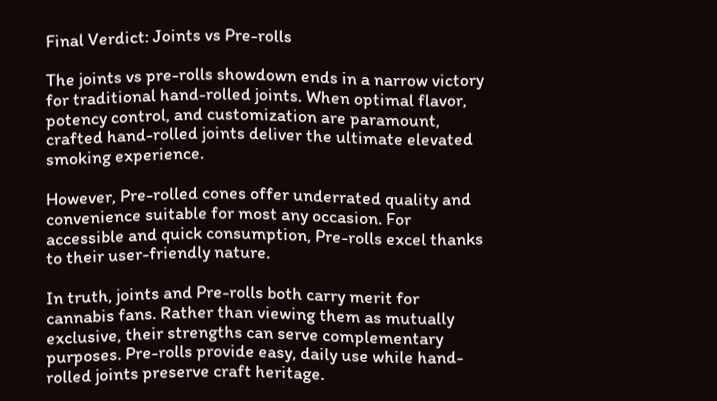Final Verdict: Joints vs Pre-rolls

The joints vs pre-rolls showdown ends in a narrow victory for traditional hand-rolled joints. When optimal flavor, potency control, and customization are paramount, crafted hand-rolled joints deliver the ultimate elevated smoking experience.

However, Pre-rolled cones offer underrated quality and convenience suitable for most any occasion. For accessible and quick consumption, Pre-rolls excel thanks to their user-friendly nature.

In truth, joints and Pre-rolls both carry merit for cannabis fans. Rather than viewing them as mutually exclusive, their strengths can serve complementary purposes. Pre-rolls provide easy, daily use while hand-rolled joints preserve craft heritage.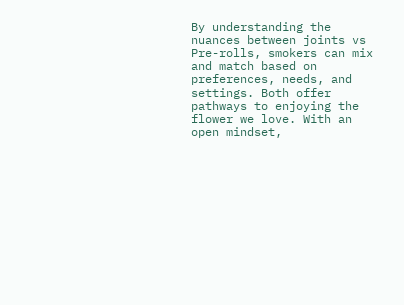By understanding the nuances between joints vs Pre-rolls, smokers can mix and match based on preferences, needs, and settings. Both offer pathways to enjoying the flower we love. With an open mindset,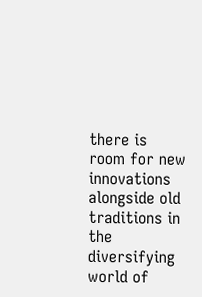there is room for new innovations alongside old traditions in the diversifying world of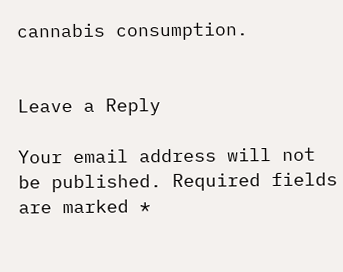cannabis consumption.


Leave a Reply

Your email address will not be published. Required fields are marked *